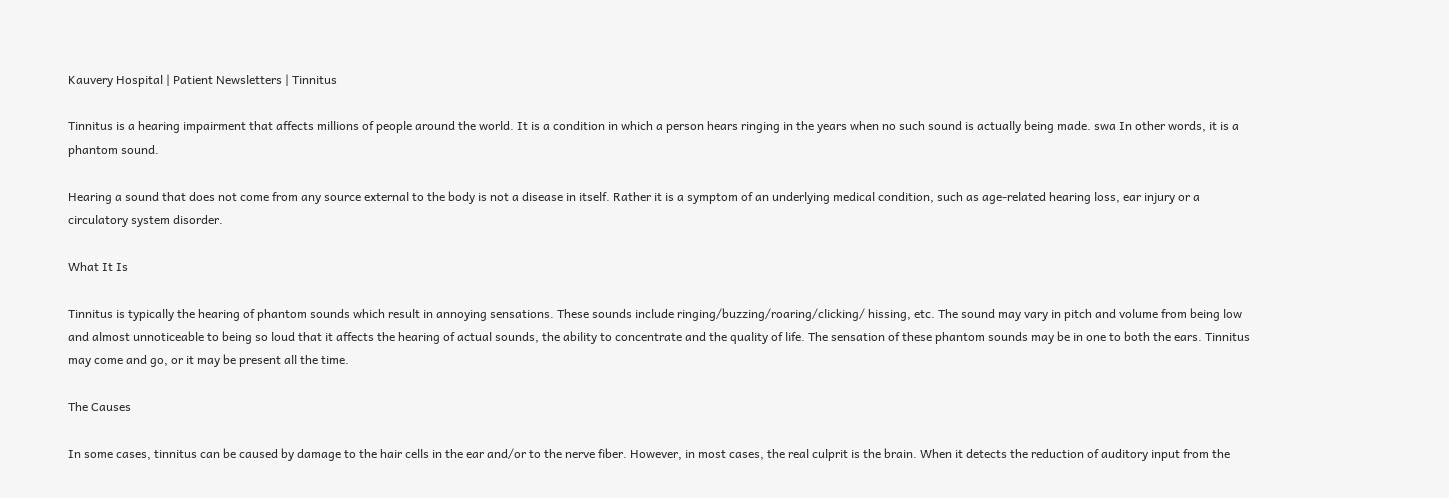Kauvery Hospital | Patient Newsletters | Tinnitus

Tinnitus is a hearing impairment that affects millions of people around the world. It is a condition in which a person hears ringing in the years when no such sound is actually being made. swa In other words, it is a phantom sound.

Hearing a sound that does not come from any source external to the body is not a disease in itself. Rather it is a symptom of an underlying medical condition, such as age-related hearing loss, ear injury or a circulatory system disorder.

What It Is

Tinnitus is typically the hearing of phantom sounds which result in annoying sensations. These sounds include ringing/buzzing/roaring/clicking/ hissing, etc. The sound may vary in pitch and volume from being low and almost unnoticeable to being so loud that it affects the hearing of actual sounds, the ability to concentrate and the quality of life. The sensation of these phantom sounds may be in one to both the ears. Tinnitus may come and go, or it may be present all the time.

The Causes

In some cases, tinnitus can be caused by damage to the hair cells in the ear and/or to the nerve fiber. However, in most cases, the real culprit is the brain. When it detects the reduction of auditory input from the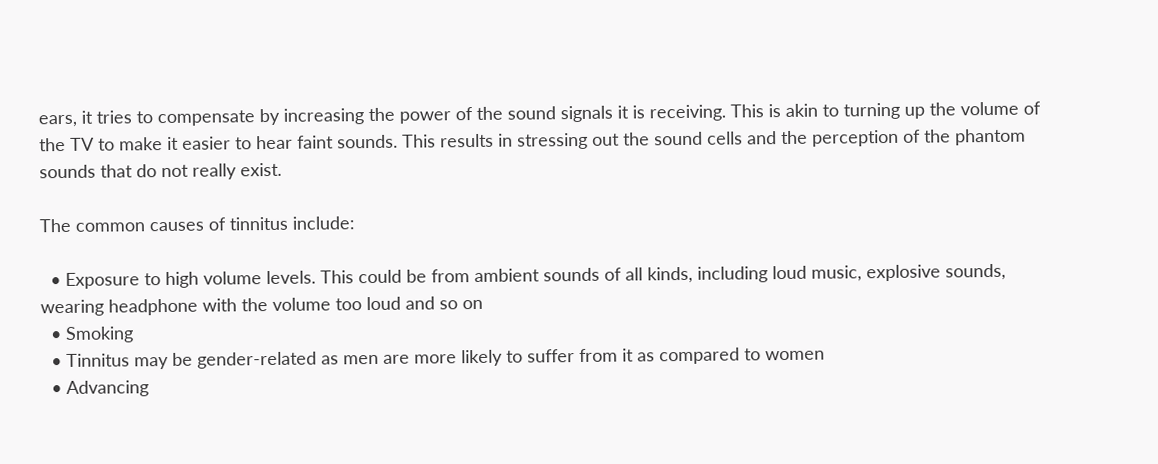ears, it tries to compensate by increasing the power of the sound signals it is receiving. This is akin to turning up the volume of the TV to make it easier to hear faint sounds. This results in stressing out the sound cells and the perception of the phantom sounds that do not really exist.

The common causes of tinnitus include:

  • Exposure to high volume levels. This could be from ambient sounds of all kinds, including loud music, explosive sounds, wearing headphone with the volume too loud and so on
  • Smoking
  • Tinnitus may be gender-related as men are more likely to suffer from it as compared to women
  • Advancing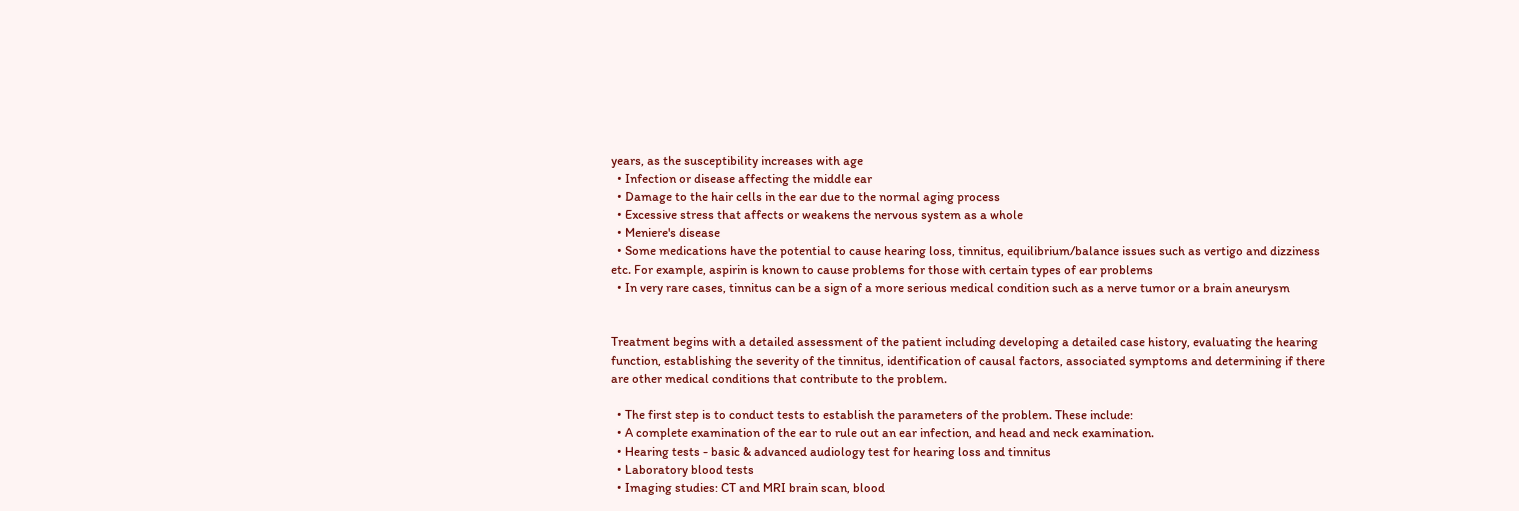years, as the susceptibility increases with age
  • Infection or disease affecting the middle ear
  • Damage to the hair cells in the ear due to the normal aging process
  • Excessive stress that affects or weakens the nervous system as a whole
  • Meniere's disease
  • Some medications have the potential to cause hearing loss, tinnitus, equilibrium/balance issues such as vertigo and dizziness etc. For example, aspirin is known to cause problems for those with certain types of ear problems
  • In very rare cases, tinnitus can be a sign of a more serious medical condition such as a nerve tumor or a brain aneurysm


Treatment begins with a detailed assessment of the patient including developing a detailed case history, evaluating the hearing function, establishing the severity of the tinnitus, identification of causal factors, associated symptoms and determining if there are other medical conditions that contribute to the problem.

  • The first step is to conduct tests to establish the parameters of the problem. These include:
  • A complete examination of the ear to rule out an ear infection, and head and neck examination.
  • Hearing tests - basic & advanced audiology test for hearing loss and tinnitus
  • Laboratory blood tests
  • Imaging studies: CT and MRI brain scan, blood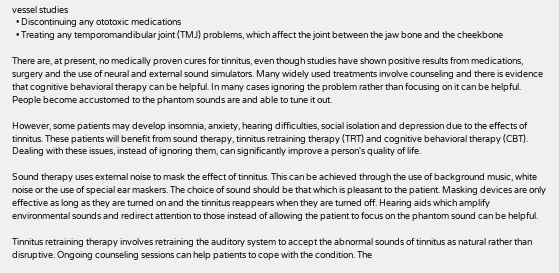vessel studies
  • Discontinuing any ototoxic medications
  • Treating any temporomandibular joint (TMJ) problems, which affect the joint between the jaw bone and the cheekbone

There are, at present, no medically proven cures for tinnitus, even though studies have shown positive results from medications, surgery and the use of neural and external sound simulators. Many widely used treatments involve counseling and there is evidence that cognitive behavioral therapy can be helpful. In many cases ignoring the problem rather than focusing on it can be helpful. People become accustomed to the phantom sounds are and able to tune it out.

However, some patients may develop insomnia, anxiety, hearing difficulties, social isolation and depression due to the effects of tinnitus. These patients will benefit from sound therapy, tinnitus retraining therapy (TRT) and cognitive behavioral therapy (CBT). Dealing with these issues, instead of ignoring them, can significantly improve a person's quality of life.

Sound therapy uses external noise to mask the effect of tinnitus. This can be achieved through the use of background music, white noise or the use of special ear maskers. The choice of sound should be that which is pleasant to the patient. Masking devices are only effective as long as they are turned on and the tinnitus reappears when they are turned off. Hearing aids which amplify environmental sounds and redirect attention to those instead of allowing the patient to focus on the phantom sound can be helpful.

Tinnitus retraining therapy involves retraining the auditory system to accept the abnormal sounds of tinnitus as natural rather than disruptive. Ongoing counseling sessions can help patients to cope with the condition. The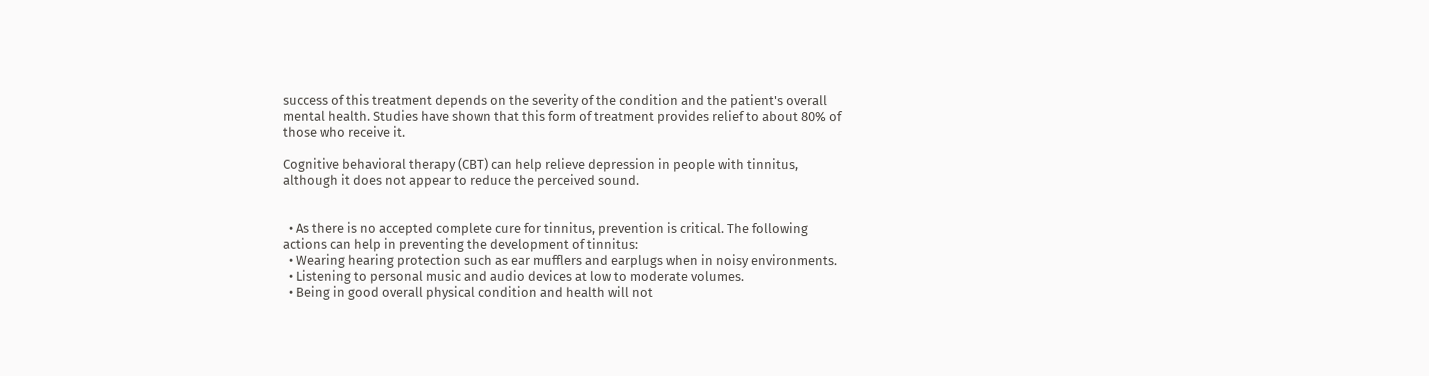success of this treatment depends on the severity of the condition and the patient's overall mental health. Studies have shown that this form of treatment provides relief to about 80% of those who receive it.

Cognitive behavioral therapy (CBT) can help relieve depression in people with tinnitus, although it does not appear to reduce the perceived sound.


  • As there is no accepted complete cure for tinnitus, prevention is critical. The following actions can help in preventing the development of tinnitus:
  • Wearing hearing protection such as ear mufflers and earplugs when in noisy environments.
  • Listening to personal music and audio devices at low to moderate volumes.
  • Being in good overall physical condition and health will not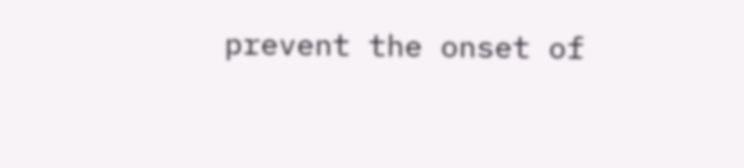prevent the onset of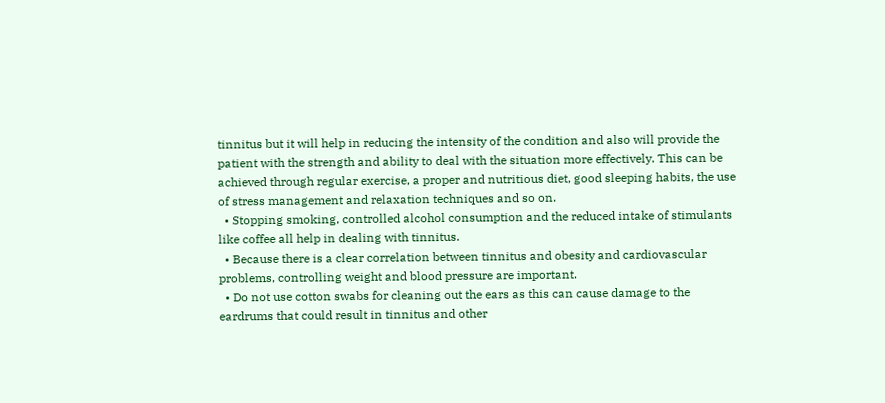tinnitus but it will help in reducing the intensity of the condition and also will provide the patient with the strength and ability to deal with the situation more effectively. This can be achieved through regular exercise, a proper and nutritious diet, good sleeping habits, the use of stress management and relaxation techniques and so on.
  • Stopping smoking, controlled alcohol consumption and the reduced intake of stimulants like coffee all help in dealing with tinnitus.
  • Because there is a clear correlation between tinnitus and obesity and cardiovascular problems, controlling weight and blood pressure are important.
  • Do not use cotton swabs for cleaning out the ears as this can cause damage to the eardrums that could result in tinnitus and other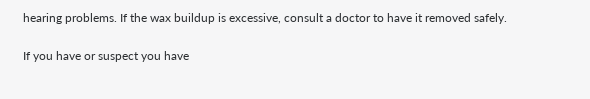hearing problems. If the wax buildup is excessive, consult a doctor to have it removed safely.

If you have or suspect you have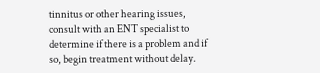tinnitus or other hearing issues, consult with an ENT specialist to determine if there is a problem and if so, begin treatment without delay.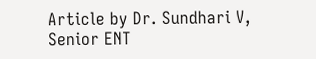Article by Dr. Sundhari V,
Senior ENT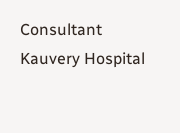Consultant
Kauvery Hospital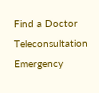Find a Doctor Teleconsultation Emergency